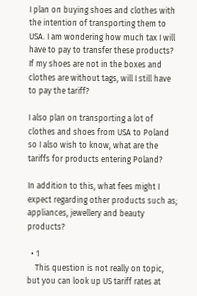I plan on buying shoes and clothes with the intention of transporting them to USA. I am wondering how much tax I will have to pay to transfer these products? If my shoes are not in the boxes and clothes are without tags, will I still have to pay the tariff?

I also plan on transporting a lot of clothes and shoes from USA to Poland so I also wish to know, what are the tariffs for products entering Poland?

In addition to this, what fees might I expect regarding other products such as; appliances, jewellery and beauty products?

  • 1
    This question is not really on topic, but you can look up US tariff rates at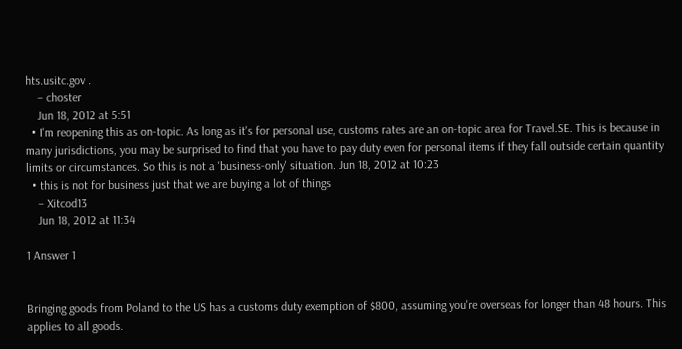hts.usitc.gov .
    – choster
    Jun 18, 2012 at 5:51
  • I'm reopening this as on-topic. As long as it's for personal use, customs rates are an on-topic area for Travel.SE. This is because in many jurisdictions, you may be surprised to find that you have to pay duty even for personal items if they fall outside certain quantity limits or circumstances. So this is not a 'business-only' situation. Jun 18, 2012 at 10:23
  • this is not for business just that we are buying a lot of things
    – Xitcod13
    Jun 18, 2012 at 11:34

1 Answer 1


Bringing goods from Poland to the US has a customs duty exemption of $800, assuming you're overseas for longer than 48 hours. This applies to all goods.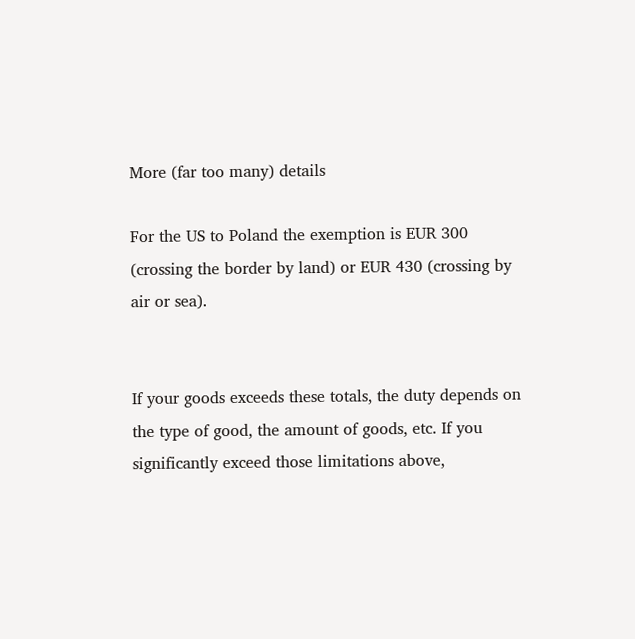More (far too many) details

For the US to Poland the exemption is EUR 300 (crossing the border by land) or EUR 430 (crossing by air or sea).


If your goods exceeds these totals, the duty depends on the type of good, the amount of goods, etc. If you significantly exceed those limitations above,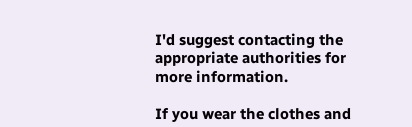I'd suggest contacting the appropriate authorities for more information.

If you wear the clothes and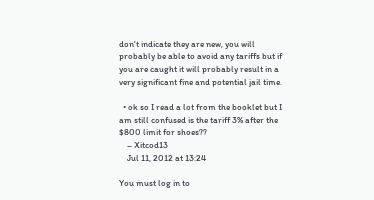don't indicate they are new, you will probably be able to avoid any tariffs but if you are caught it will probably result in a very significant fine and potential jail time.

  • ok so I read a lot from the booklet but I am still confused is the tariff 3% after the $800 limit for shoes??
    – Xitcod13
    Jul 11, 2012 at 13:24

You must log in to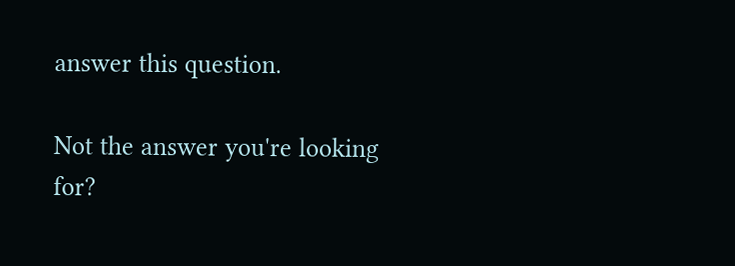answer this question.

Not the answer you're looking for?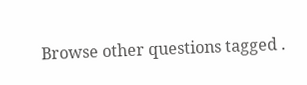Browse other questions tagged .